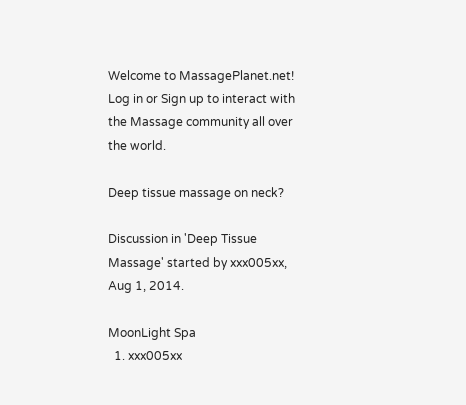Welcome to MassagePlanet.net! Log in or Sign up to interact with the Massage community all over the world.

Deep tissue massage on neck?

Discussion in 'Deep Tissue Massage' started by xxx005xx, Aug 1, 2014.

MoonLight Spa
  1. xxx005xx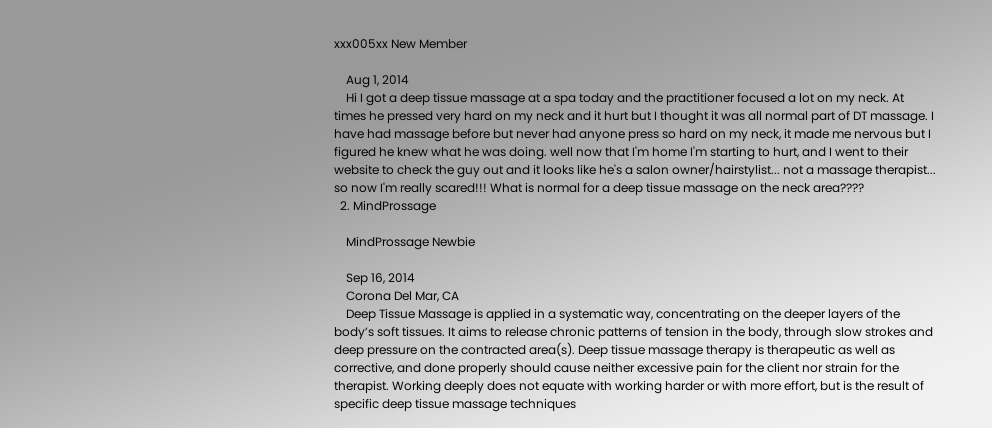xxx005xx New Member

    Aug 1, 2014
    Hi I got a deep tissue massage at a spa today and the practitioner focused a lot on my neck. At times he pressed very hard on my neck and it hurt but I thought it was all normal part of DT massage. I have had massage before but never had anyone press so hard on my neck, it made me nervous but I figured he knew what he was doing. well now that I'm home I'm starting to hurt, and I went to their website to check the guy out and it looks like he's a salon owner/hairstylist... not a massage therapist... so now I'm really scared!!! What is normal for a deep tissue massage on the neck area????
  2. MindProssage

    MindProssage Newbie

    Sep 16, 2014
    Corona Del Mar, CA
    Deep Tissue Massage is applied in a systematic way, concentrating on the deeper layers of the body’s soft tissues. It aims to release chronic patterns of tension in the body, through slow strokes and deep pressure on the contracted area(s). Deep tissue massage therapy is therapeutic as well as corrective, and done properly should cause neither excessive pain for the client nor strain for the therapist. Working deeply does not equate with working harder or with more effort, but is the result of specific deep tissue massage techniques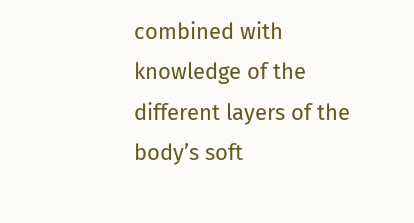combined with knowledge of the different layers of the body’s soft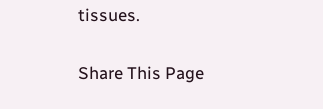tissues.

Share This Page